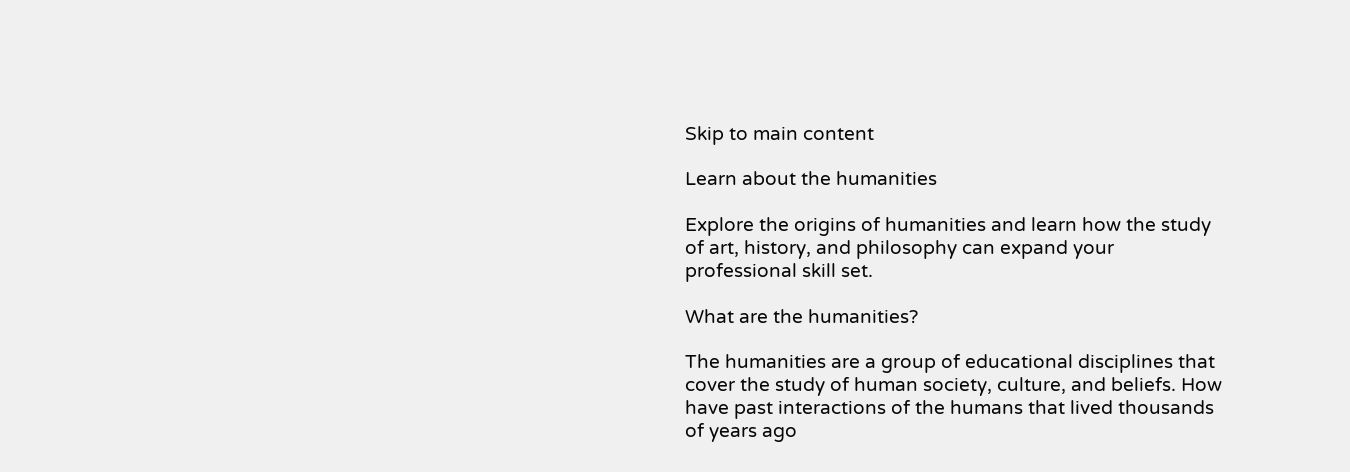Skip to main content

Learn about the humanities

Explore the origins of humanities and learn how the study of art, history, and philosophy can expand your professional skill set.

What are the humanities?

The humanities are a group of educational disciplines that cover the study of human society, culture, and beliefs. How have past interactions of the humans that lived thousands of years ago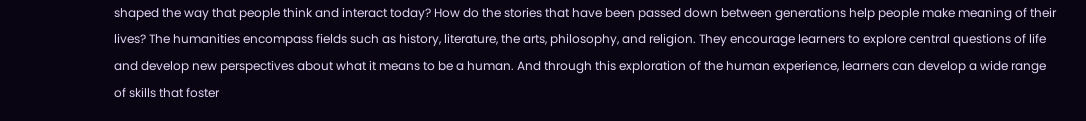shaped the way that people think and interact today? How do the stories that have been passed down between generations help people make meaning of their lives? The humanities encompass fields such as history, literature, the arts, philosophy, and religion. They encourage learners to explore central questions of life and develop new perspectives about what it means to be a human. And through this exploration of the human experience, learners can develop a wide range of skills that foster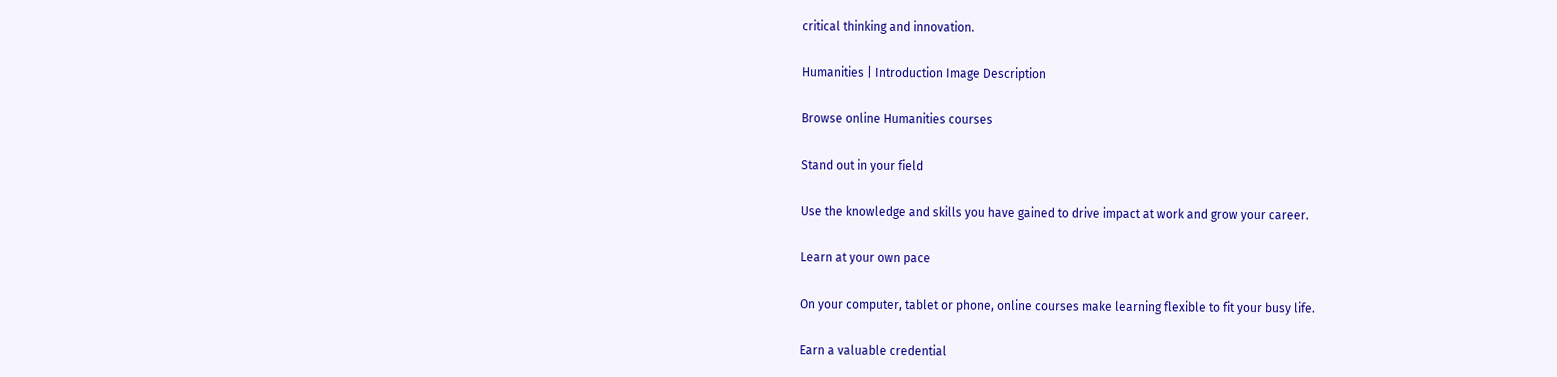critical thinking and innovation.

Humanities | Introduction Image Description

Browse online Humanities courses

Stand out in your field

Use the knowledge and skills you have gained to drive impact at work and grow your career.

Learn at your own pace

On your computer, tablet or phone, online courses make learning flexible to fit your busy life.

Earn a valuable credential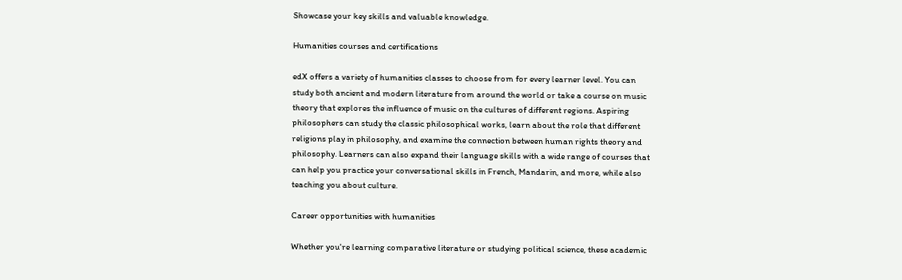Showcase your key skills and valuable knowledge.

Humanities courses and certifications

edX offers a variety of humanities classes to choose from for every learner level. You can study both ancient and modern literature from around the world or take a course on music theory that explores the influence of music on the cultures of different regions. Aspiring philosophers can study the classic philosophical works, learn about the role that different religions play in philosophy, and examine the connection between human rights theory and philosophy. Learners can also expand their language skills with a wide range of courses that can help you practice your conversational skills in French, Mandarin, and more, while also teaching you about culture.

Career opportunities with humanities

Whether you're learning comparative literature or studying political science, these academic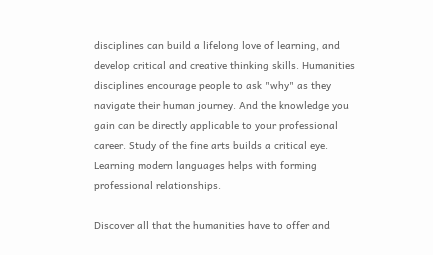disciplines can build a lifelong love of learning, and develop critical and creative thinking skills. Humanities disciplines encourage people to ask "why" as they navigate their human journey. And the knowledge you gain can be directly applicable to your professional career. Study of the fine arts builds a critical eye. Learning modern languages helps with forming professional relationships.

Discover all that the humanities have to offer and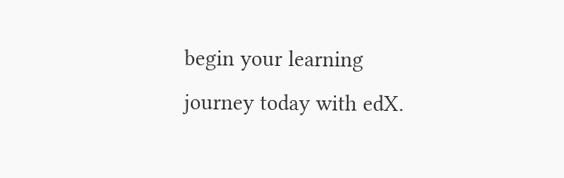begin your learning journey today with edX.